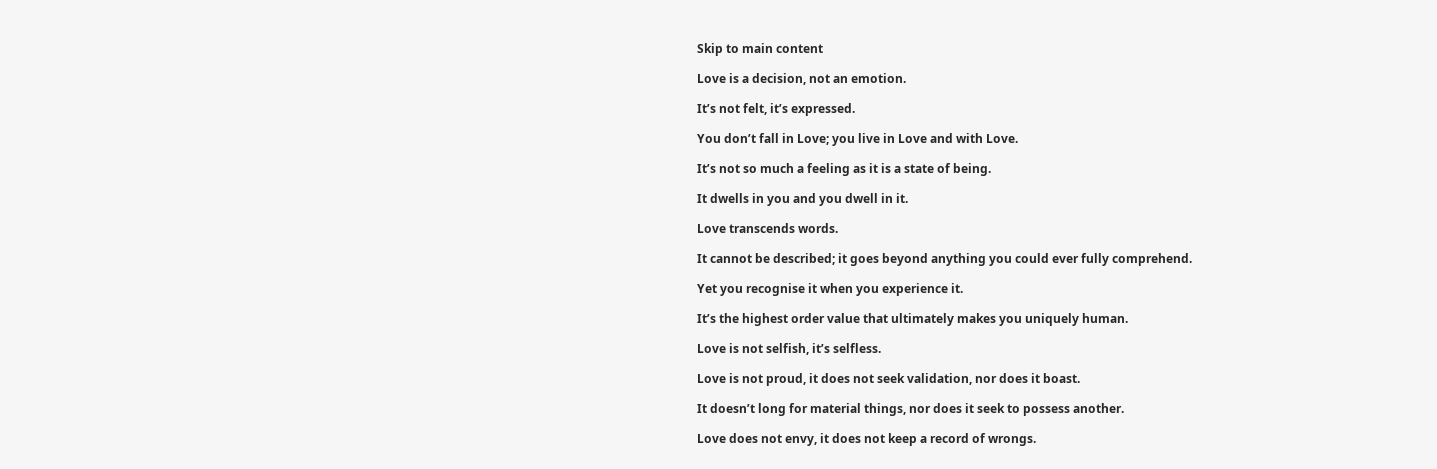Skip to main content

Love is a decision, not an emotion.

It’s not felt, it’s expressed.

You don’t fall in Love; you live in Love and with Love.

It’s not so much a feeling as it is a state of being.

It dwells in you and you dwell in it.

Love transcends words.

It cannot be described; it goes beyond anything you could ever fully comprehend.

Yet you recognise it when you experience it.

It’s the highest order value that ultimately makes you uniquely human.

Love is not selfish, it’s selfless.

Love is not proud, it does not seek validation, nor does it boast.

It doesn’t long for material things, nor does it seek to possess another.

Love does not envy, it does not keep a record of wrongs.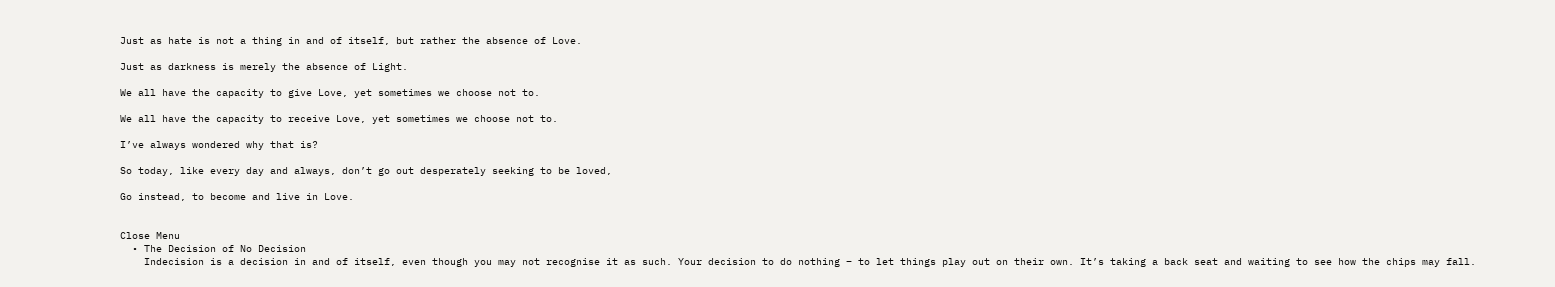Just as hate is not a thing in and of itself, but rather the absence of Love.

Just as darkness is merely the absence of Light.

We all have the capacity to give Love, yet sometimes we choose not to.

We all have the capacity to receive Love, yet sometimes we choose not to.

I’ve always wondered why that is?

So today, like every day and always, don’t go out desperately seeking to be loved,

Go instead, to become and live in Love.


Close Menu
  • The Decision of No Decision
    Indecision is a decision in and of itself, even though you may not recognise it as such. Your decision to do nothing – to let things play out on their own. It’s taking a back seat and waiting to see how the chips may fall.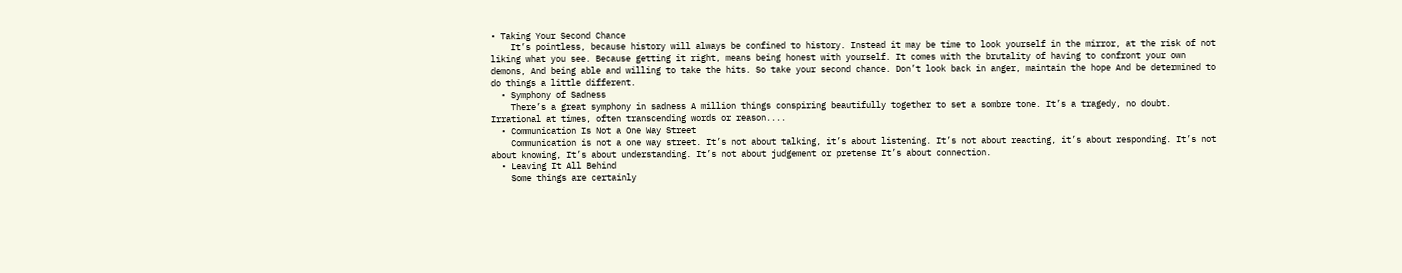• Taking Your Second Chance
    It’s pointless, because history will always be confined to history. Instead it may be time to look yourself in the mirror, at the risk of not liking what you see. Because getting it right, means being honest with yourself. It comes with the brutality of having to confront your own demons, And being able and willing to take the hits. So take your second chance. Don’t look back in anger, maintain the hope And be determined to do things a little different.
  • Symphony of Sadness
    There’s a great symphony in sadness A million things conspiring beautifully together to set a sombre tone. It’s a tragedy, no doubt.  Irrational at times, often transcending words or reason....
  • Communication Is Not a One Way Street
    Communication is not a one way street. It’s not about talking, it’s about listening. It’s not about reacting, it’s about responding. It’s not about knowing, It’s about understanding. It’s not about judgement or pretense It’s about connection.
  • Leaving It All Behind
    Some things are certainly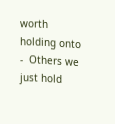worth holding onto -  Others we just hold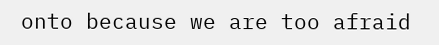onto because we are too afraid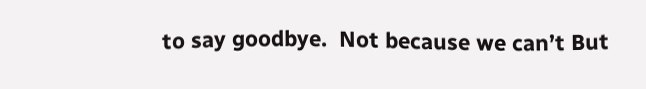to say goodbye.  Not because we can’t But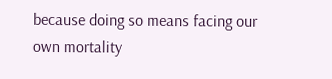because doing so means facing our own mortality